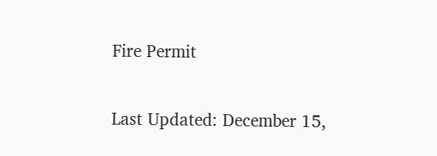Fire Permit

Last Updated: December 15,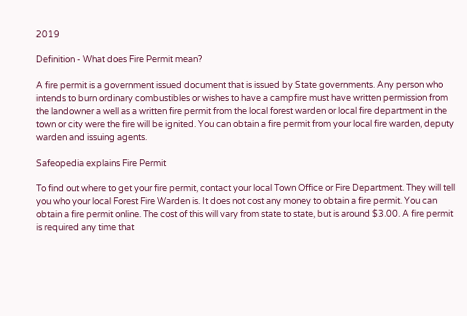2019

Definition - What does Fire Permit mean?

A fire permit is a government issued document that is issued by State governments. Any person who intends to burn ordinary combustibles or wishes to have a campfire must have written permission from the landowner a well as a written fire permit from the local forest warden or local fire department in the town or city were the fire will be ignited. You can obtain a fire permit from your local fire warden, deputy warden and issuing agents.

Safeopedia explains Fire Permit

To find out where to get your fire permit, contact your local Town Office or Fire Department. They will tell you who your local Forest Fire Warden is. It does not cost any money to obtain a fire permit. You can obtain a fire permit online. The cost of this will vary from state to state, but is around $3.00. A fire permit is required any time that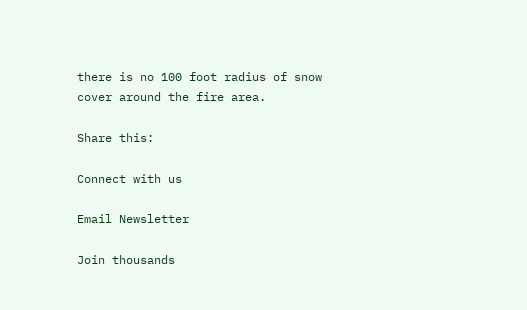there is no 100 foot radius of snow cover around the fire area.

Share this:

Connect with us

Email Newsletter

Join thousands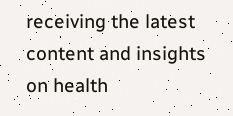receiving the latest content and insights on health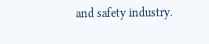and safety industry.